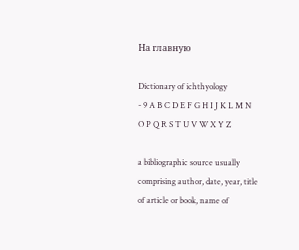На главную

Dictionary of ichthyology
- 9 A B C D E F G H I J K L M N O P Q R S T U V W X Y Z

a bibliographic source usually comprising author, date, year, title of article or book, name of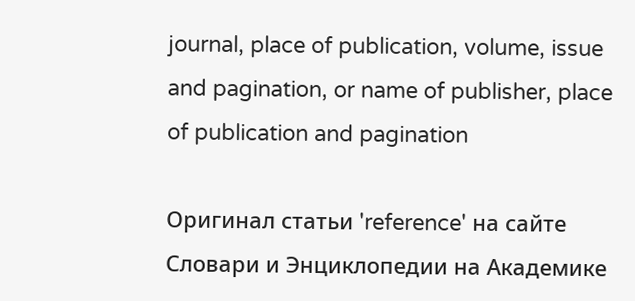journal, place of publication, volume, issue and pagination, or name of publisher, place of publication and pagination

Оригинал статьи 'reference' на сайте Словари и Энциклопедии на Академике